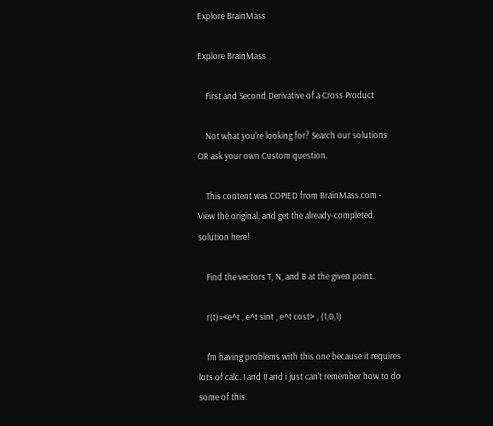Explore BrainMass

Explore BrainMass

    First and Second Derivative of a Cross Product

    Not what you're looking for? Search our solutions OR ask your own Custom question.

    This content was COPIED from BrainMass.com - View the original, and get the already-completed solution here!

    Find the vectors T, N, and B at the given point.

    r(t)=<e^t , e^t sint , e^t cost> , (1,0,1)

    I'm having problems with this one because it requires lots of calc. I and II and i just can't remember how to do some of this.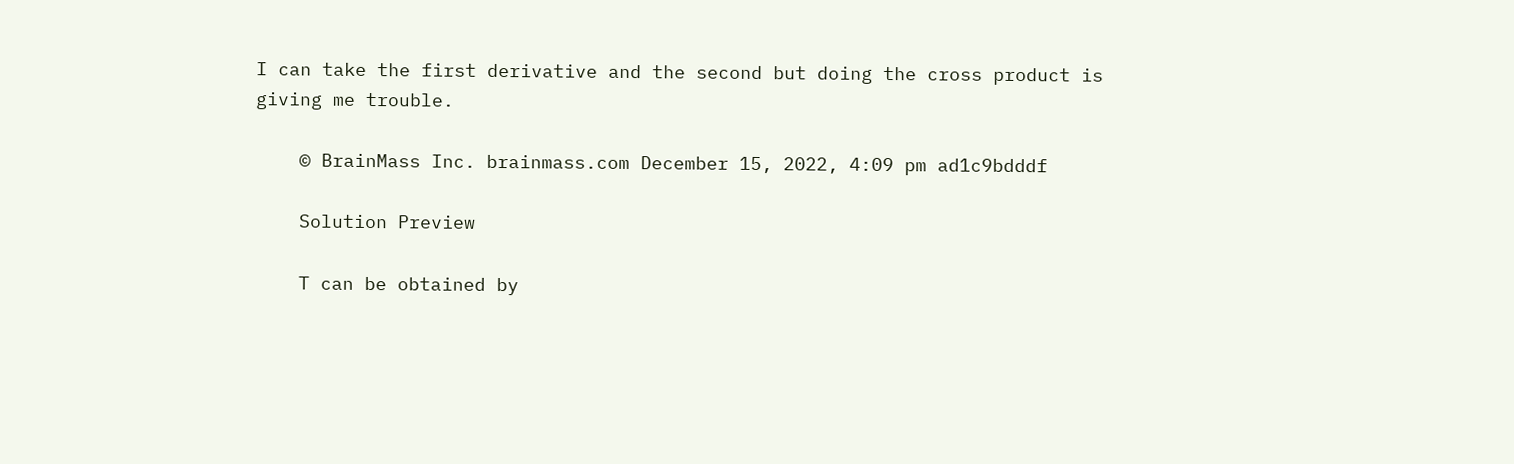I can take the first derivative and the second but doing the cross product is giving me trouble.

    © BrainMass Inc. brainmass.com December 15, 2022, 4:09 pm ad1c9bdddf

    Solution Preview

    T can be obtained by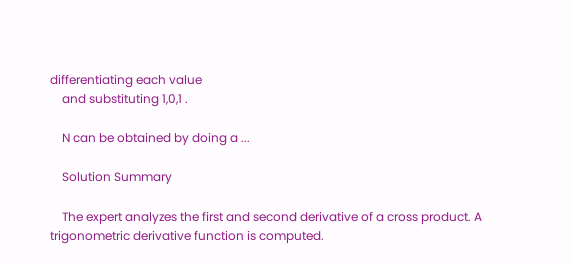differentiating each value
    and substituting 1,0,1 .

    N can be obtained by doing a ...

    Solution Summary

    The expert analyzes the first and second derivative of a cross product. A trigonometric derivative function is computed.